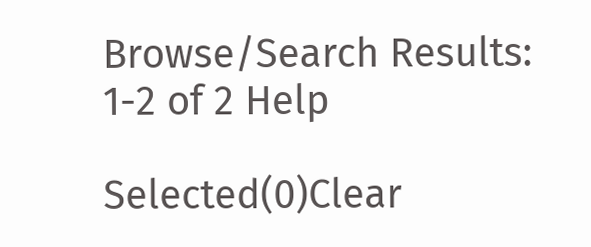Browse/Search Results:  1-2 of 2 Help

Selected(0)Clear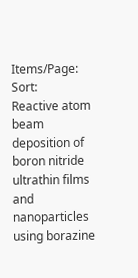Items/Page:    Sort:
Reactive atom beam deposition of boron nitride ultrathin films and nanoparticles using borazine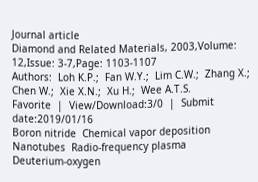Journal article
Diamond and Related Materials, 2003,Volume: 12,Issue: 3-7,Page: 1103-1107
Authors:  Loh K.P.;  Fan W.Y.;  Lim C.W.;  Zhang X.;  Chen W.;  Xie X.N.;  Xu H.;  Wee A.T.S.
Favorite  |  View/Download:3/0  |  Submit date:2019/01/16
Boron nitride  Chemical vapor deposition  Nanotubes  Radio-frequency plasma
Deuterium-oxygen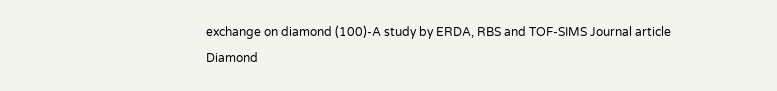exchange on diamond (100)-A study by ERDA, RBS and TOF-SIMS Journal article
Diamond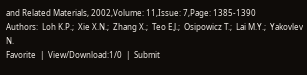and Related Materials, 2002,Volume: 11,Issue: 7,Page: 1385-1390
Authors:  Loh K.P.;  Xie X.N.;  Zhang X.;  Teo E.J.;  Osipowicz T.;  Lai M.Y.;  Yakovlev N.
Favorite  |  View/Download:1/0  |  Submit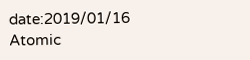date:2019/01/16
Atomic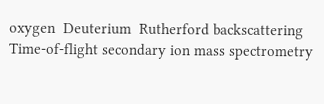oxygen  Deuterium  Rutherford backscattering  Time-of-flight secondary ion mass spectrometry